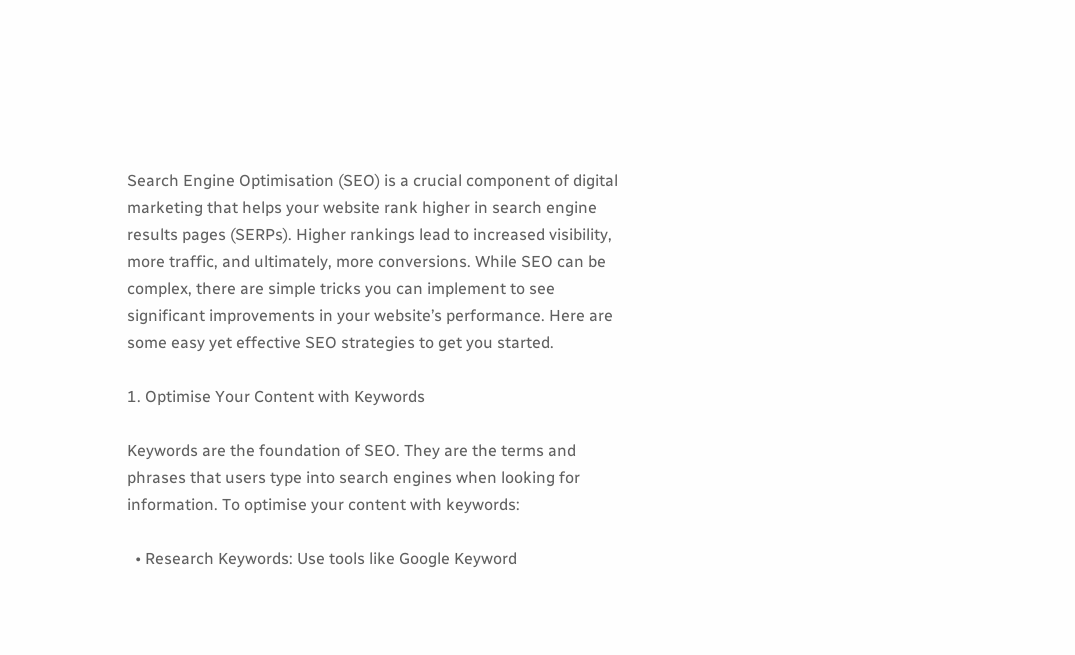Search Engine Optimisation (SEO) is a crucial component of digital marketing that helps your website rank higher in search engine results pages (SERPs). Higher rankings lead to increased visibility, more traffic, and ultimately, more conversions. While SEO can be complex, there are simple tricks you can implement to see significant improvements in your website’s performance. Here are some easy yet effective SEO strategies to get you started.

1. Optimise Your Content with Keywords

Keywords are the foundation of SEO. They are the terms and phrases that users type into search engines when looking for information. To optimise your content with keywords:

  • Research Keywords: Use tools like Google Keyword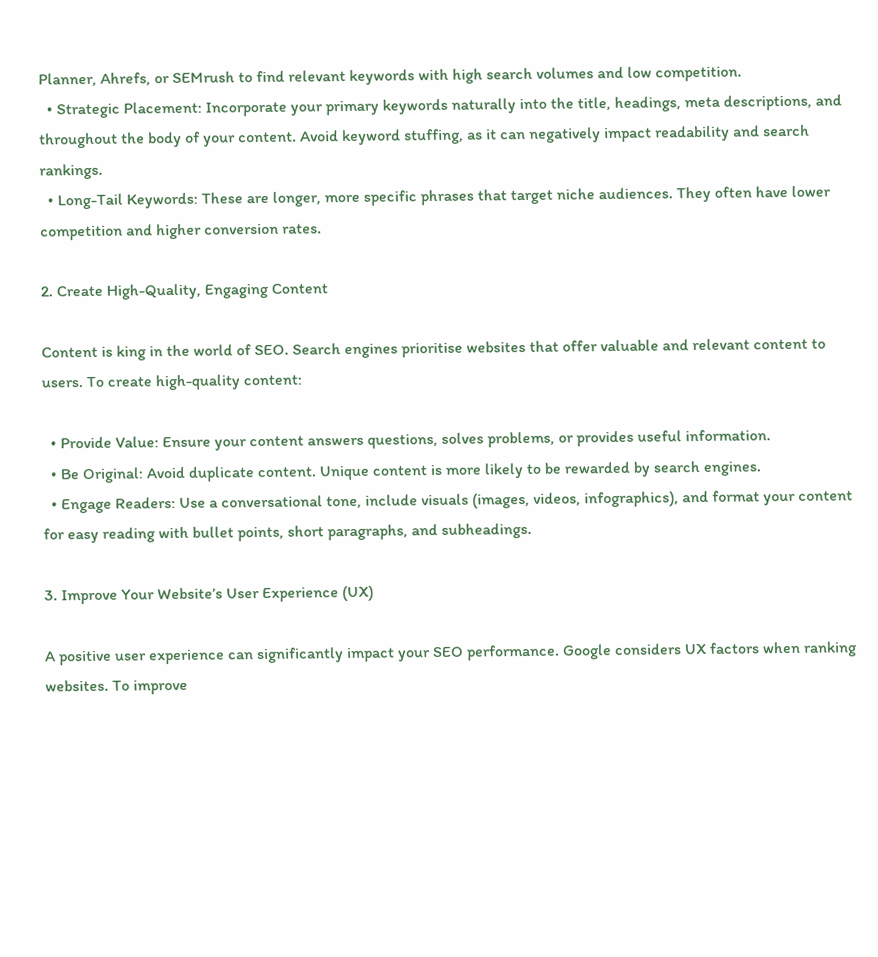Planner, Ahrefs, or SEMrush to find relevant keywords with high search volumes and low competition.
  • Strategic Placement: Incorporate your primary keywords naturally into the title, headings, meta descriptions, and throughout the body of your content. Avoid keyword stuffing, as it can negatively impact readability and search rankings.
  • Long-Tail Keywords: These are longer, more specific phrases that target niche audiences. They often have lower competition and higher conversion rates.

2. Create High-Quality, Engaging Content

Content is king in the world of SEO. Search engines prioritise websites that offer valuable and relevant content to users. To create high-quality content:

  • Provide Value: Ensure your content answers questions, solves problems, or provides useful information.
  • Be Original: Avoid duplicate content. Unique content is more likely to be rewarded by search engines.
  • Engage Readers: Use a conversational tone, include visuals (images, videos, infographics), and format your content for easy reading with bullet points, short paragraphs, and subheadings.

3. Improve Your Website’s User Experience (UX)

A positive user experience can significantly impact your SEO performance. Google considers UX factors when ranking websites. To improve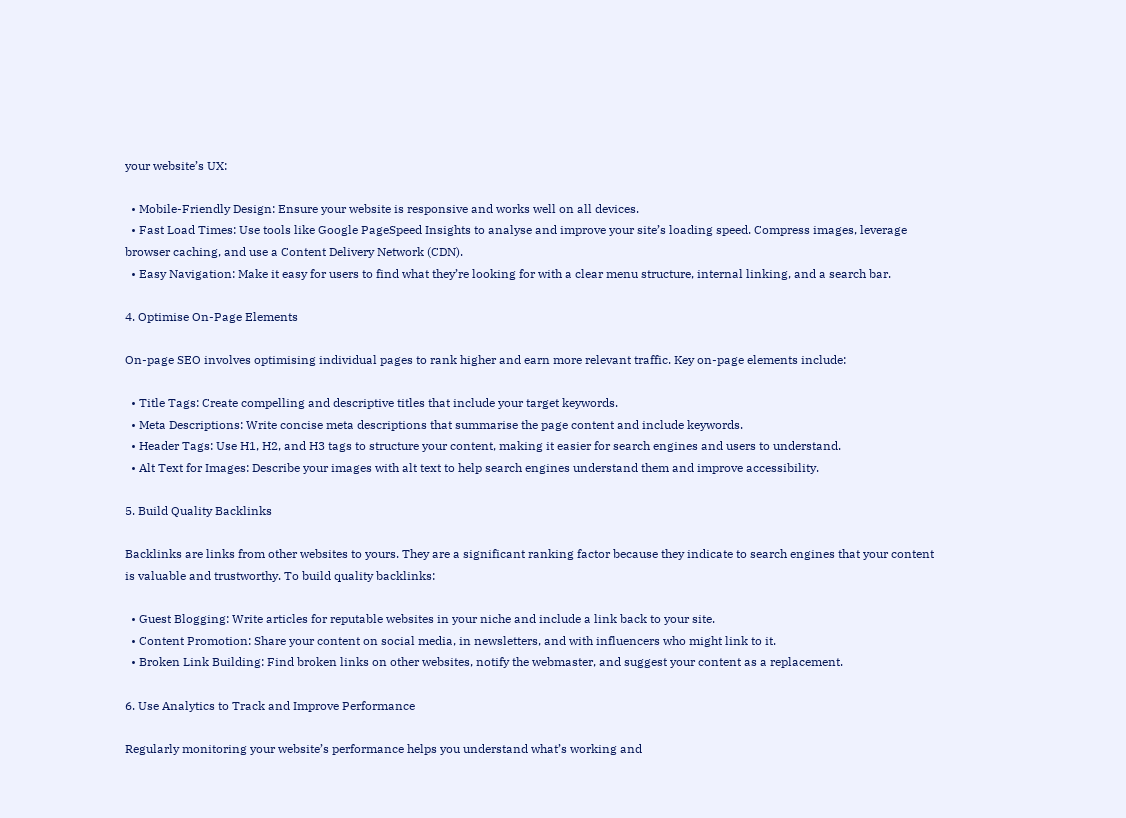your website’s UX:

  • Mobile-Friendly Design: Ensure your website is responsive and works well on all devices.
  • Fast Load Times: Use tools like Google PageSpeed Insights to analyse and improve your site’s loading speed. Compress images, leverage browser caching, and use a Content Delivery Network (CDN).
  • Easy Navigation: Make it easy for users to find what they’re looking for with a clear menu structure, internal linking, and a search bar.

4. Optimise On-Page Elements

On-page SEO involves optimising individual pages to rank higher and earn more relevant traffic. Key on-page elements include:

  • Title Tags: Create compelling and descriptive titles that include your target keywords.
  • Meta Descriptions: Write concise meta descriptions that summarise the page content and include keywords.
  • Header Tags: Use H1, H2, and H3 tags to structure your content, making it easier for search engines and users to understand.
  • Alt Text for Images: Describe your images with alt text to help search engines understand them and improve accessibility.

5. Build Quality Backlinks

Backlinks are links from other websites to yours. They are a significant ranking factor because they indicate to search engines that your content is valuable and trustworthy. To build quality backlinks:

  • Guest Blogging: Write articles for reputable websites in your niche and include a link back to your site.
  • Content Promotion: Share your content on social media, in newsletters, and with influencers who might link to it.
  • Broken Link Building: Find broken links on other websites, notify the webmaster, and suggest your content as a replacement.

6. Use Analytics to Track and Improve Performance

Regularly monitoring your website’s performance helps you understand what’s working and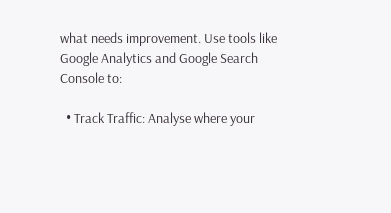what needs improvement. Use tools like Google Analytics and Google Search Console to:

  • Track Traffic: Analyse where your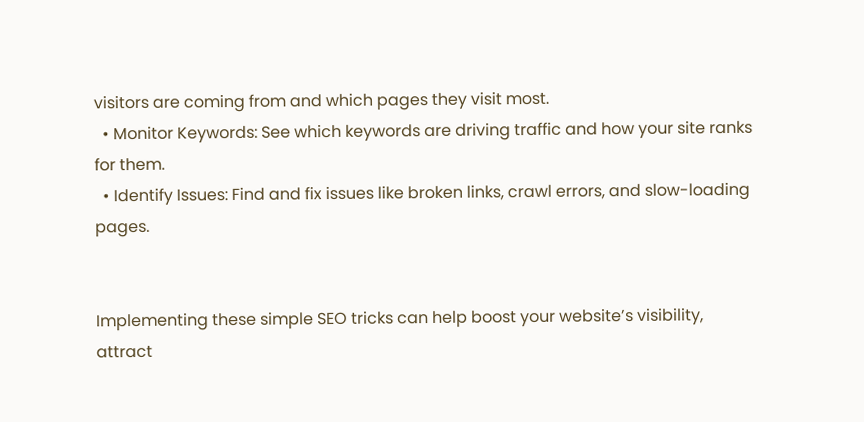visitors are coming from and which pages they visit most.
  • Monitor Keywords: See which keywords are driving traffic and how your site ranks for them.
  • Identify Issues: Find and fix issues like broken links, crawl errors, and slow-loading pages.


Implementing these simple SEO tricks can help boost your website’s visibility, attract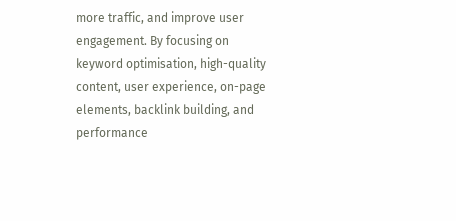more traffic, and improve user engagement. By focusing on keyword optimisation, high-quality content, user experience, on-page elements, backlink building, and performance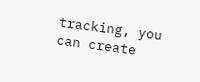tracking, you can create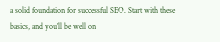a solid foundation for successful SEO. Start with these basics, and you’ll be well on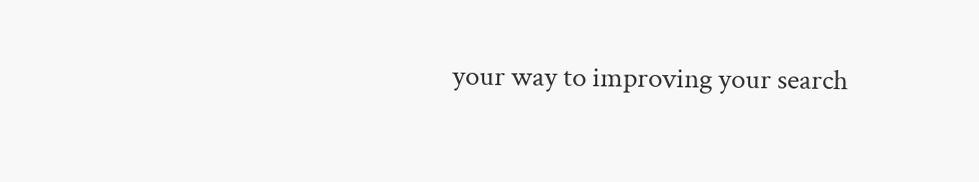your way to improving your search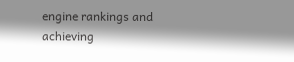engine rankings and achieving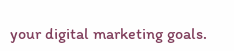your digital marketing goals.